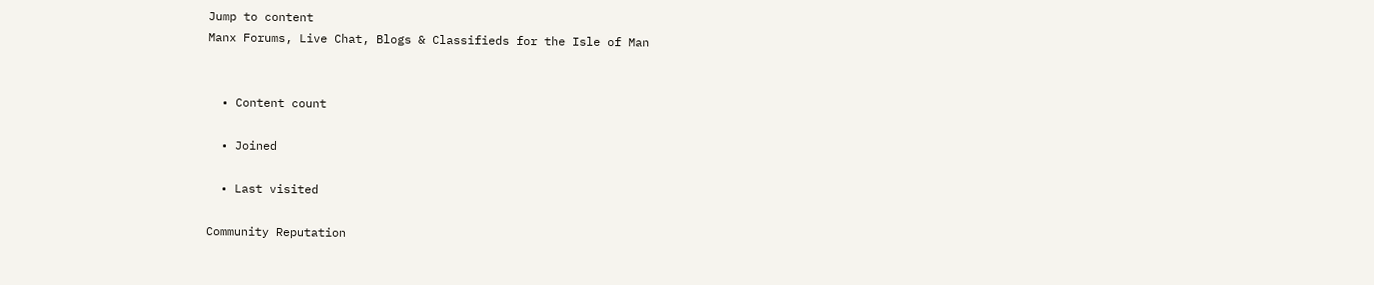Jump to content
Manx Forums, Live Chat, Blogs & Classifieds for the Isle of Man


  • Content count

  • Joined

  • Last visited

Community Reputation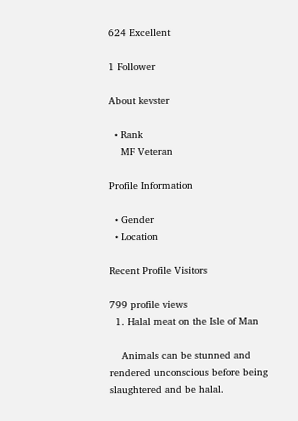624 Excellent

1 Follower

About kevster

  • Rank
    MF Veteran

Profile Information

  • Gender
  • Location

Recent Profile Visitors

799 profile views
  1. Halal meat on the Isle of Man

    Animals can be stunned and rendered unconscious before being slaughtered and be halal.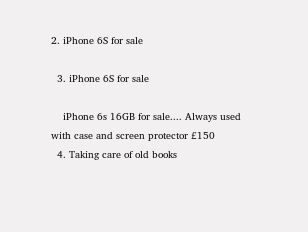2. iPhone 6S for sale

  3. iPhone 6S for sale

    iPhone 6s 16GB for sale.... Always used with case and screen protector £150
  4. Taking care of old books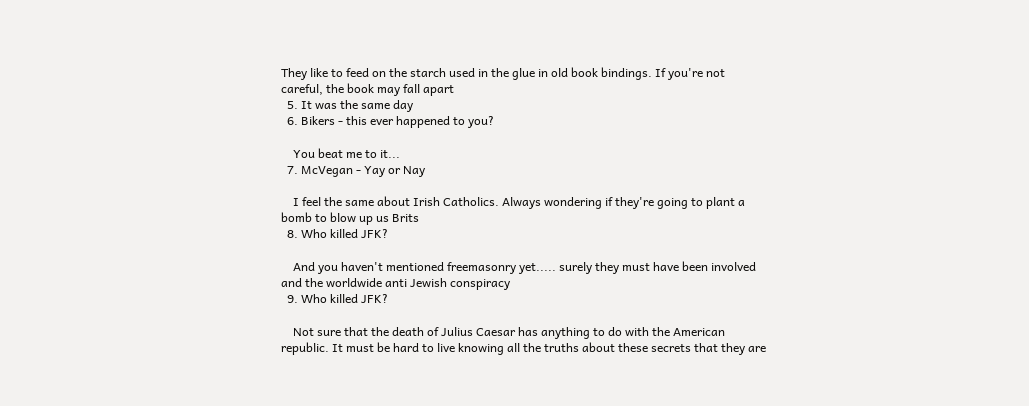They like to feed on the starch used in the glue in old book bindings. If you're not careful, the book may fall apart
  5. It was the same day
  6. Bikers - this ever happened to you?

    You beat me to it...
  7. McVegan - Yay or Nay

    I feel the same about Irish Catholics. Always wondering if they're going to plant a bomb to blow up us Brits
  8. Who killed JFK?

    And you haven't mentioned freemasonry yet..... surely they must have been involved and the worldwide anti Jewish conspiracy
  9. Who killed JFK?

    Not sure that the death of Julius Caesar has anything to do with the American republic. It must be hard to live knowing all the truths about these secrets that they are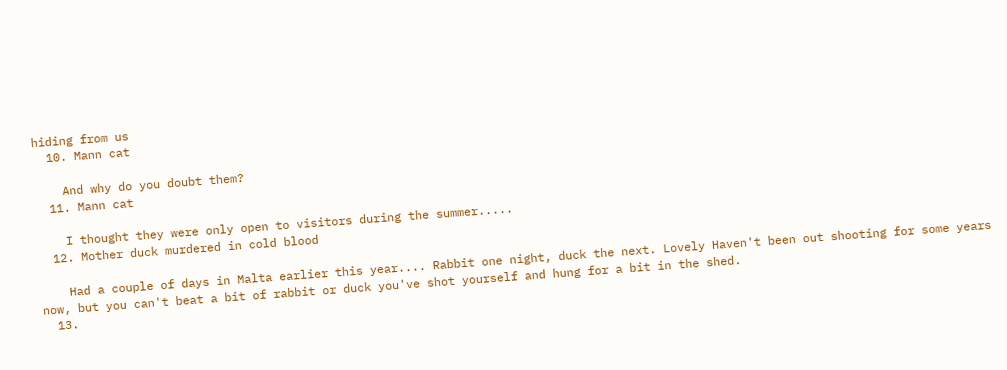hiding from us
  10. Mann cat

    And why do you doubt them?
  11. Mann cat

    I thought they were only open to visitors during the summer.....
  12. Mother duck murdered in cold blood

    Had a couple of days in Malta earlier this year.... Rabbit one night, duck the next. Lovely Haven't been out shooting for some years now, but you can't beat a bit of rabbit or duck you've shot yourself and hung for a bit in the shed.
  13.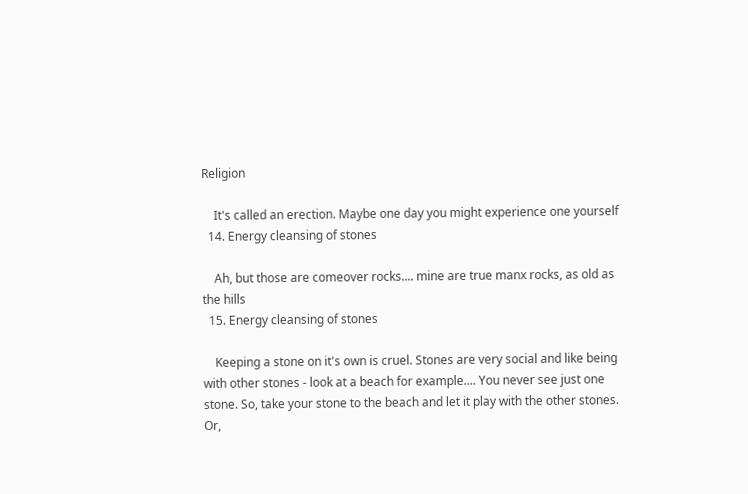Religion

    It's called an erection. Maybe one day you might experience one yourself
  14. Energy cleansing of stones

    Ah, but those are comeover rocks.... mine are true manx rocks, as old as the hills
  15. Energy cleansing of stones

    Keeping a stone on it's own is cruel. Stones are very social and like being with other stones - look at a beach for example.... You never see just one stone. So, take your stone to the beach and let it play with the other stones. Or,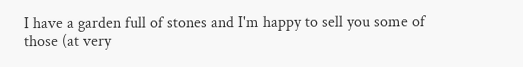I have a garden full of stones and I'm happy to sell you some of those (at very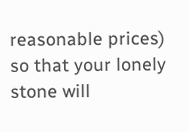reasonable prices) so that your lonely stone will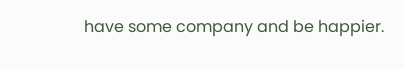have some company and be happier.